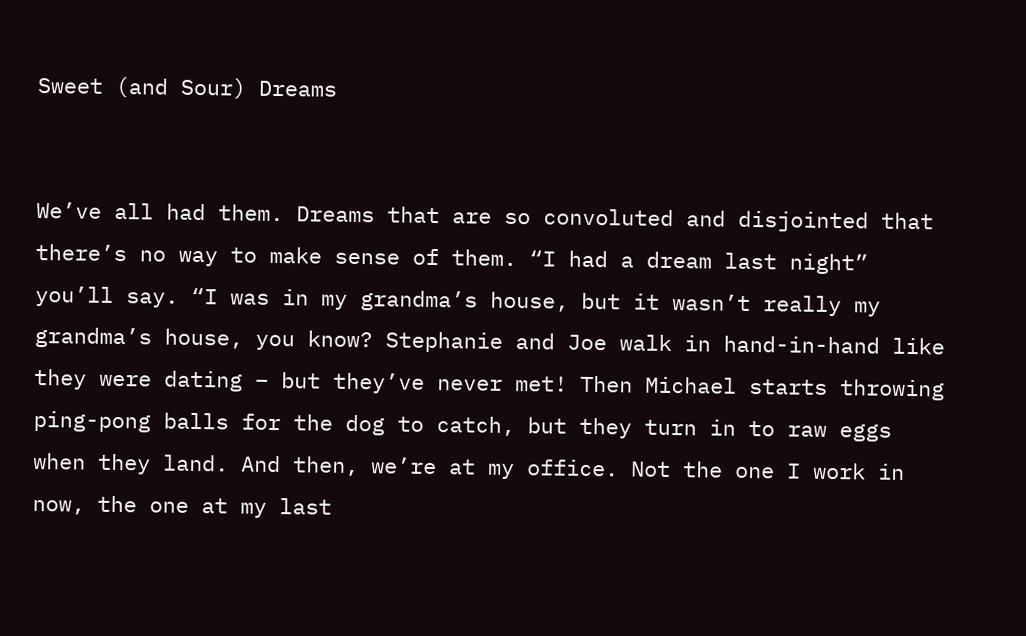Sweet (and Sour) Dreams


We’ve all had them. Dreams that are so convoluted and disjointed that there’s no way to make sense of them. “I had a dream last night” you’ll say. “I was in my grandma’s house, but it wasn’t really my grandma’s house, you know? Stephanie and Joe walk in hand-in-hand like they were dating – but they’ve never met! Then Michael starts throwing ping-pong balls for the dog to catch, but they turn in to raw eggs when they land. And then, we’re at my office. Not the one I work in now, the one at my last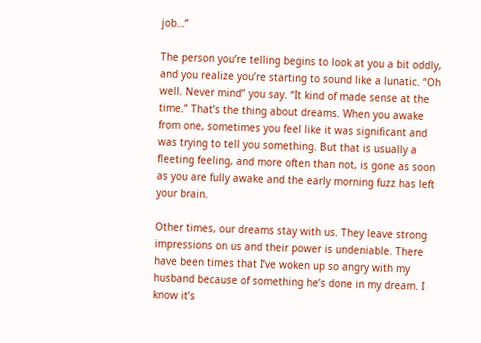job…”

The person you’re telling begins to look at you a bit oddly, and you realize you’re starting to sound like a lunatic. “Oh well. Never mind” you say. “It kind of made sense at the time.” That’s the thing about dreams. When you awake from one, sometimes you feel like it was significant and was trying to tell you something. But that is usually a fleeting feeling, and more often than not, is gone as soon as you are fully awake and the early morning fuzz has left your brain.

Other times, our dreams stay with us. They leave strong impressions on us and their power is undeniable. There have been times that I’ve woken up so angry with my husband because of something he’s done in my dream. I know it’s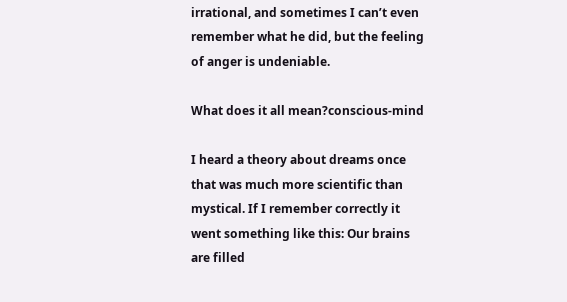irrational, and sometimes I can’t even remember what he did, but the feeling of anger is undeniable.

What does it all mean?conscious-mind

I heard a theory about dreams once that was much more scientific than mystical. If I remember correctly it went something like this: Our brains are filled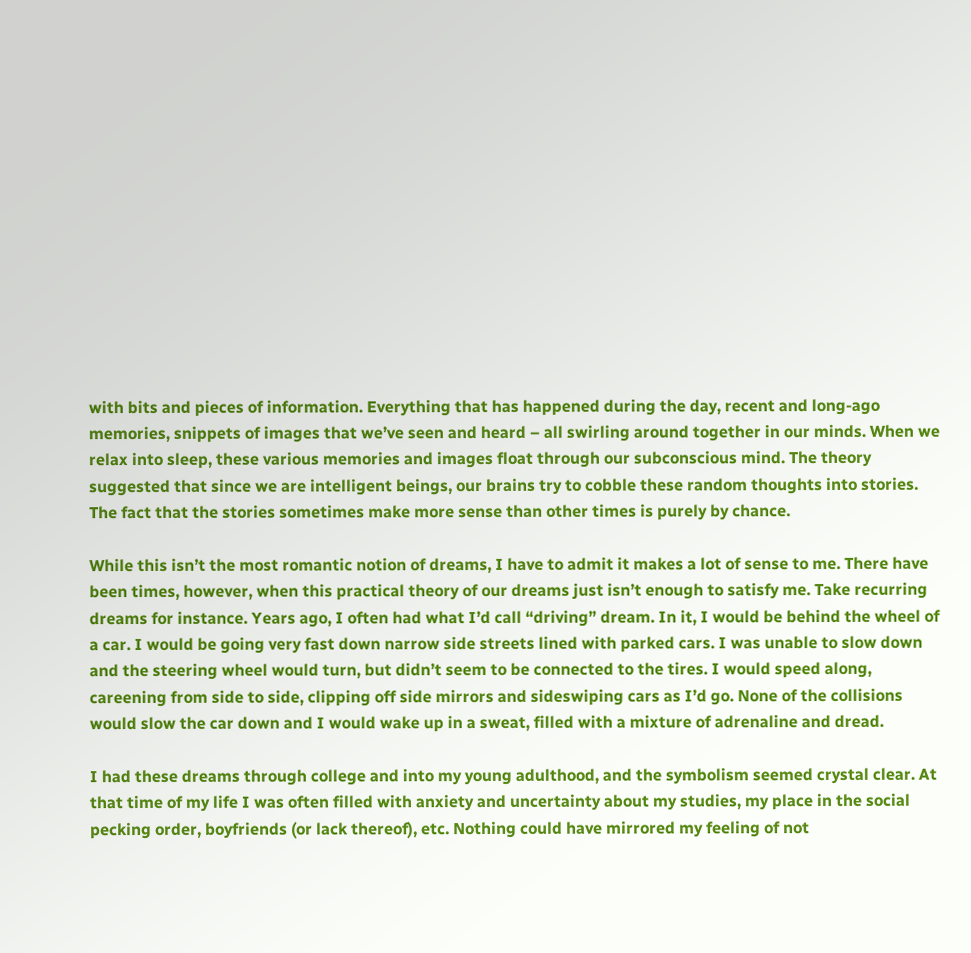with bits and pieces of information. Everything that has happened during the day, recent and long-ago memories, snippets of images that we’ve seen and heard – all swirling around together in our minds. When we relax into sleep, these various memories and images float through our subconscious mind. The theory suggested that since we are intelligent beings, our brains try to cobble these random thoughts into stories. The fact that the stories sometimes make more sense than other times is purely by chance.

While this isn’t the most romantic notion of dreams, I have to admit it makes a lot of sense to me. There have been times, however, when this practical theory of our dreams just isn’t enough to satisfy me. Take recurring dreams for instance. Years ago, I often had what I’d call “driving” dream. In it, I would be behind the wheel of a car. I would be going very fast down narrow side streets lined with parked cars. I was unable to slow down and the steering wheel would turn, but didn’t seem to be connected to the tires. I would speed along, careening from side to side, clipping off side mirrors and sideswiping cars as I’d go. None of the collisions would slow the car down and I would wake up in a sweat, filled with a mixture of adrenaline and dread.

I had these dreams through college and into my young adulthood, and the symbolism seemed crystal clear. At that time of my life I was often filled with anxiety and uncertainty about my studies, my place in the social pecking order, boyfriends (or lack thereof), etc. Nothing could have mirrored my feeling of not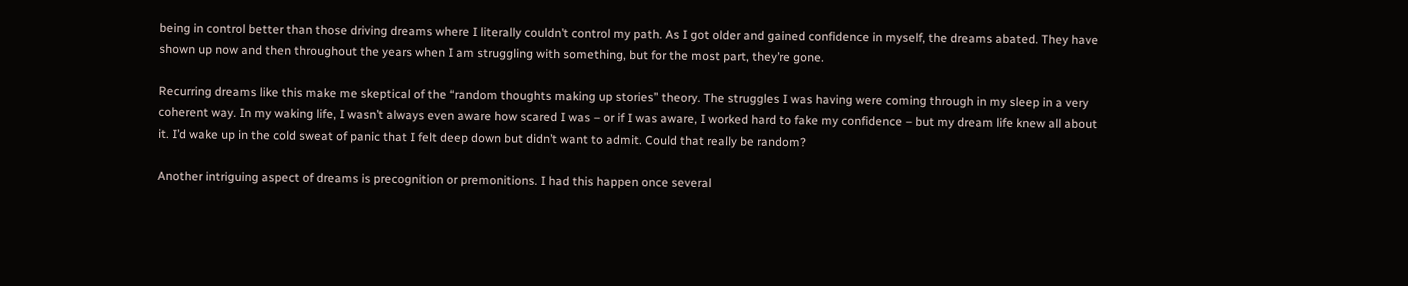being in control better than those driving dreams where I literally couldn’t control my path. As I got older and gained confidence in myself, the dreams abated. They have shown up now and then throughout the years when I am struggling with something, but for the most part, they’re gone.

Recurring dreams like this make me skeptical of the “random thoughts making up stories” theory. The struggles I was having were coming through in my sleep in a very coherent way. In my waking life, I wasn’t always even aware how scared I was – or if I was aware, I worked hard to fake my confidence – but my dream life knew all about it. I’d wake up in the cold sweat of panic that I felt deep down but didn’t want to admit. Could that really be random?

Another intriguing aspect of dreams is precognition or premonitions. I had this happen once several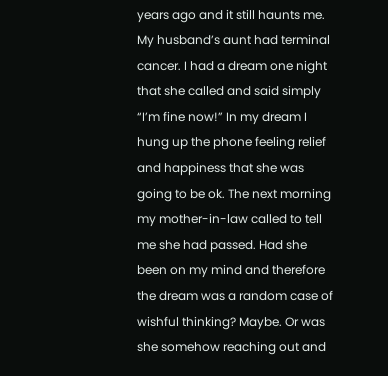years ago and it still haunts me. My husband’s aunt had terminal cancer. I had a dream one night that she called and said simply “I’m fine now!” In my dream I hung up the phone feeling relief and happiness that she was going to be ok. The next morning my mother-in-law called to tell me she had passed. Had she been on my mind and therefore the dream was a random case of wishful thinking? Maybe. Or was she somehow reaching out and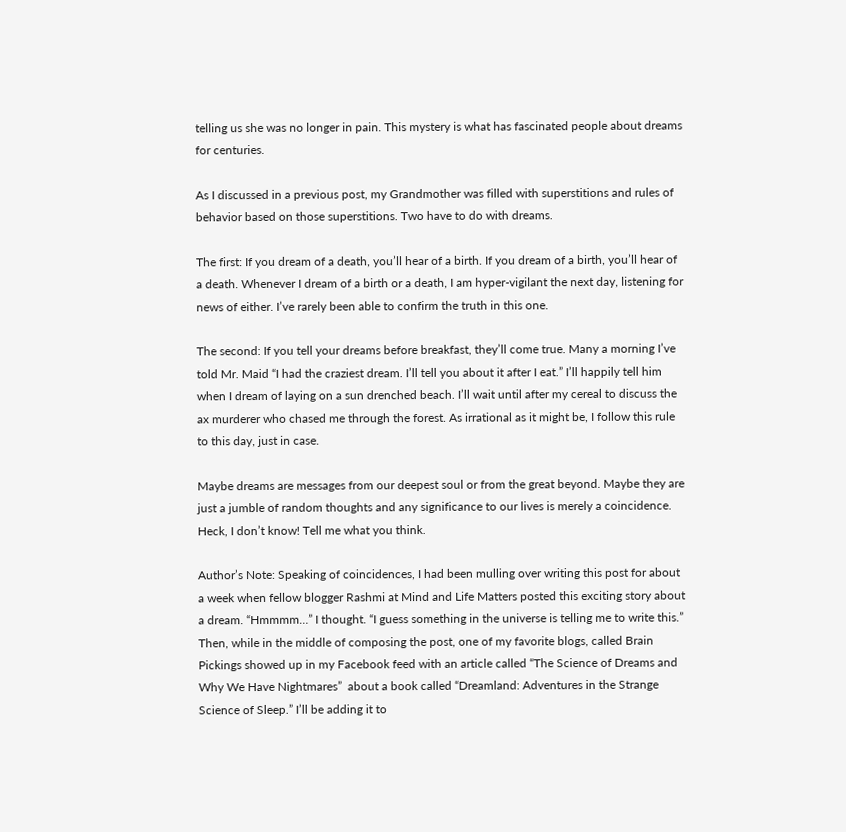telling us she was no longer in pain. This mystery is what has fascinated people about dreams for centuries.

As I discussed in a previous post, my Grandmother was filled with superstitions and rules of behavior based on those superstitions. Two have to do with dreams.

The first: If you dream of a death, you’ll hear of a birth. If you dream of a birth, you’ll hear of a death. Whenever I dream of a birth or a death, I am hyper-vigilant the next day, listening for news of either. I’ve rarely been able to confirm the truth in this one.

The second: If you tell your dreams before breakfast, they’ll come true. Many a morning I’ve told Mr. Maid “I had the craziest dream. I’ll tell you about it after I eat.” I’ll happily tell him when I dream of laying on a sun drenched beach. I’ll wait until after my cereal to discuss the ax murderer who chased me through the forest. As irrational as it might be, I follow this rule to this day, just in case.

Maybe dreams are messages from our deepest soul or from the great beyond. Maybe they are just a jumble of random thoughts and any significance to our lives is merely a coincidence. Heck, I don’t know! Tell me what you think.

Author’s Note: Speaking of coincidences, I had been mulling over writing this post for about a week when fellow blogger Rashmi at Mind and Life Matters posted this exciting story about a dream. “Hmmmm…” I thought. “I guess something in the universe is telling me to write this.” Then, while in the middle of composing the post, one of my favorite blogs, called Brain Pickings showed up in my Facebook feed with an article called “The Science of Dreams and Why We Have Nightmares”  about a book called “Dreamland: Adventures in the Strange Science of Sleep.” I’ll be adding it to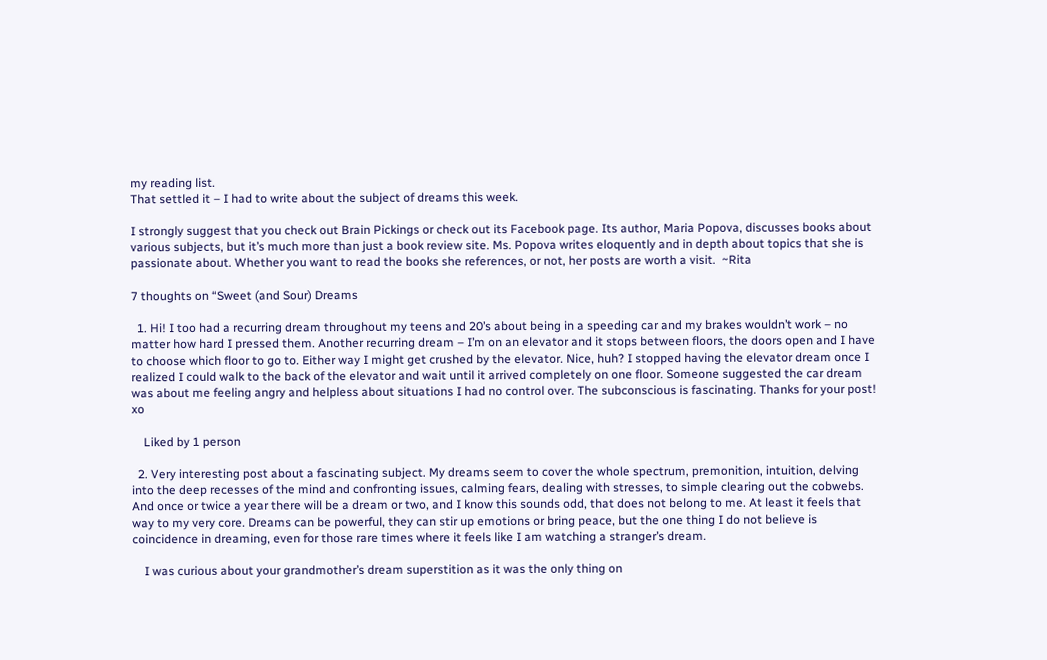my reading list.
That settled it – I had to write about the subject of dreams this week.

I strongly suggest that you check out Brain Pickings or check out its Facebook page. Its author, Maria Popova, discusses books about various subjects, but it’s much more than just a book review site. Ms. Popova writes eloquently and in depth about topics that she is passionate about. Whether you want to read the books she references, or not, her posts are worth a visit.  ~Rita

7 thoughts on “Sweet (and Sour) Dreams

  1. Hi! I too had a recurring dream throughout my teens and 20’s about being in a speeding car and my brakes wouldn’t work – no matter how hard I pressed them. Another recurring dream – I’m on an elevator and it stops between floors, the doors open and I have to choose which floor to go to. Either way I might get crushed by the elevator. Nice, huh? I stopped having the elevator dream once I realized I could walk to the back of the elevator and wait until it arrived completely on one floor. Someone suggested the car dream was about me feeling angry and helpless about situations I had no control over. The subconscious is fascinating. Thanks for your post! xo

    Liked by 1 person

  2. Very interesting post about a fascinating subject. My dreams seem to cover the whole spectrum, premonition, intuition, delving into the deep recesses of the mind and confronting issues, calming fears, dealing with stresses, to simple clearing out the cobwebs. And once or twice a year there will be a dream or two, and I know this sounds odd, that does not belong to me. At least it feels that way to my very core. Dreams can be powerful, they can stir up emotions or bring peace, but the one thing I do not believe is coincidence in dreaming, even for those rare times where it feels like I am watching a stranger’s dream.

    I was curious about your grandmother’s dream superstition as it was the only thing on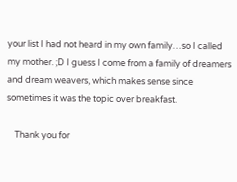your list I had not heard in my own family…so I called my mother. ;D I guess I come from a family of dreamers and dream weavers, which makes sense since sometimes it was the topic over breakfast.

    Thank you for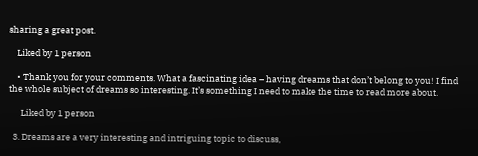sharing a great post.

    Liked by 1 person

    • Thank you for your comments. What a fascinating idea – having dreams that don’t belong to you! I find the whole subject of dreams so interesting. It’s something I need to make the time to read more about.

      Liked by 1 person

  3. Dreams are a very interesting and intriguing topic to discuss,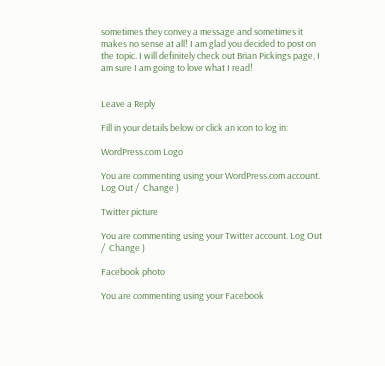sometimes they convey a message and sometimes it makes no sense at all! I am glad you decided to post on the topic. I will definitely check out Brian Pickings page, I am sure I am going to love what I read!


Leave a Reply

Fill in your details below or click an icon to log in:

WordPress.com Logo

You are commenting using your WordPress.com account. Log Out /  Change )

Twitter picture

You are commenting using your Twitter account. Log Out /  Change )

Facebook photo

You are commenting using your Facebook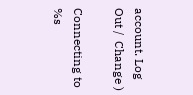account. Log Out /  Change )

Connecting to %s